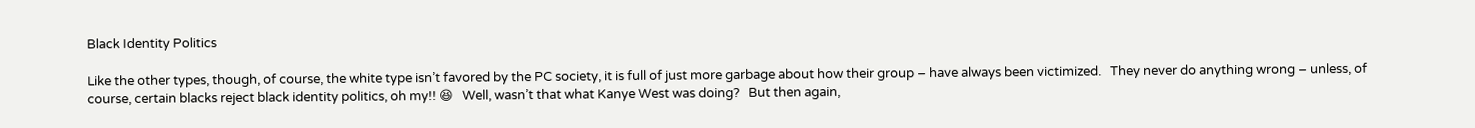Black Identity Politics

Like the other types, though, of course, the white type isn’t favored by the PC society, it is full of just more garbage about how their group – have always been victimized.   They never do anything wrong – unless, of course, certain blacks reject black identity politics, oh my!! 😆   Well, wasn’t that what Kanye West was doing?   But then again,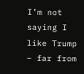I’m not saying I like Trump – far from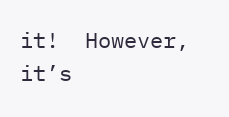it!  However, it’s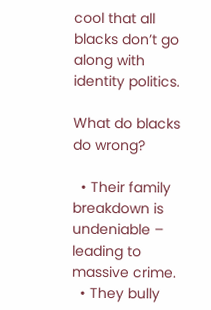cool that all blacks don’t go along with identity politics.

What do blacks do wrong?

  • Their family breakdown is undeniable – leading to massive crime.
  • They bully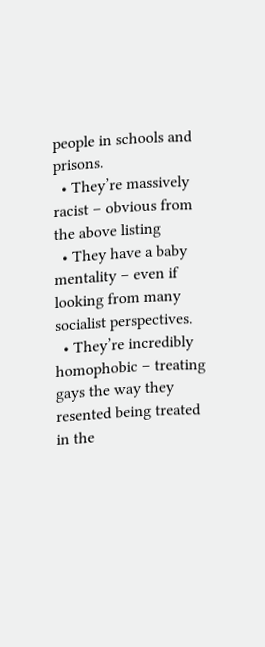people in schools and prisons.
  • They’re massively racist – obvious from the above listing
  • They have a baby mentality – even if looking from many socialist perspectives.
  • They’re incredibly homophobic – treating gays the way they resented being treated in the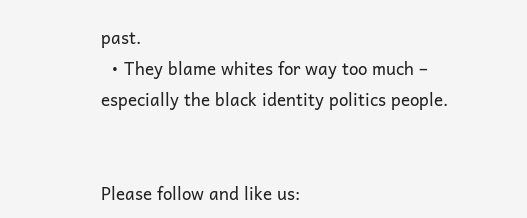past.
  • They blame whites for way too much – especially the black identity politics people.


Please follow and like us: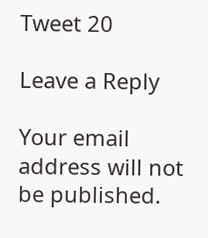Tweet 20

Leave a Reply

Your email address will not be published.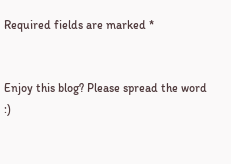Required fields are marked *


Enjoy this blog? Please spread the word :)